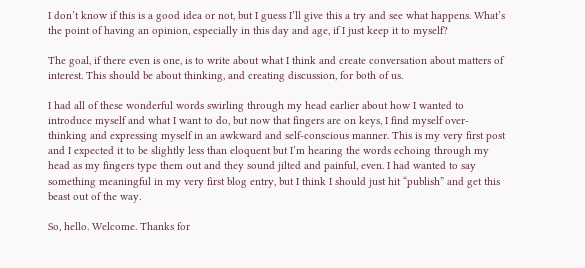I don’t know if this is a good idea or not, but I guess I’ll give this a try and see what happens. What’s the point of having an opinion, especially in this day and age, if I just keep it to myself?

The goal, if there even is one, is to write about what I think and create conversation about matters of interest. This should be about thinking, and creating discussion, for both of us.

I had all of these wonderful words swirling through my head earlier about how I wanted to introduce myself and what I want to do, but now that fingers are on keys, I find myself over-thinking and expressing myself in an awkward and self-conscious manner. This is my very first post and I expected it to be slightly less than eloquent but I’m hearing the words echoing through my head as my fingers type them out and they sound jilted and painful, even. I had wanted to say something meaningful in my very first blog entry, but I think I should just hit “publish” and get this beast out of the way.

So, hello. Welcome. Thanks for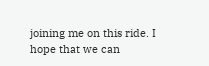joining me on this ride. I hope that we can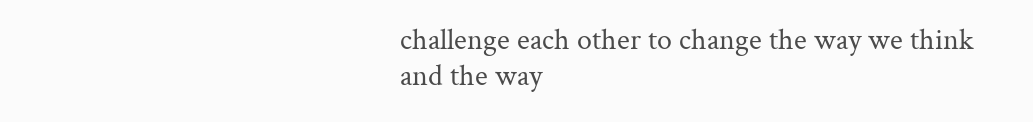challenge each other to change the way we think and the way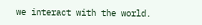we interact with the world.